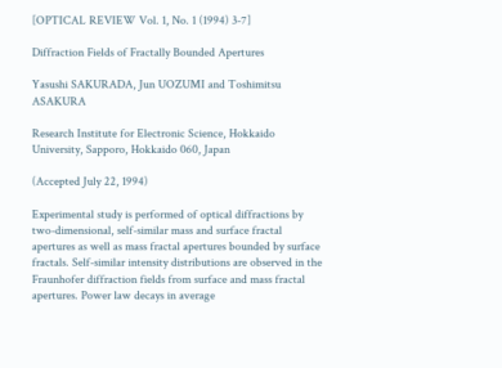[OPTICAL REVIEW Vol. 1, No. 1 (1994) 3-7]

Diffraction Fields of Fractally Bounded Apertures

Yasushi SAKURADA, Jun UOZUMI and Toshimitsu ASAKURA

Research Institute for Electronic Science, Hokkaido University, Sapporo, Hokkaido 060, Japan

(Accepted July 22, 1994)

Experimental study is performed of optical diffractions by two-dimensional, self-similar mass and surface fractal apertures as well as mass fractal apertures bounded by surface fractals. Self-similar intensity distributions are observed in the Fraunhofer diffraction fields from surface and mass fractal apertures. Power law decays in average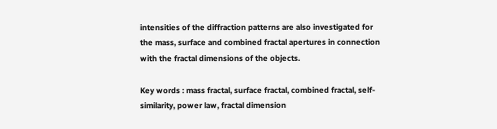intensities of the diffraction patterns are also investigated for the mass, surface and combined fractal apertures in connection with the fractal dimensions of the objects.

Key words : mass fractal, surface fractal, combined fractal, self-similarity, power law, fractal dimension